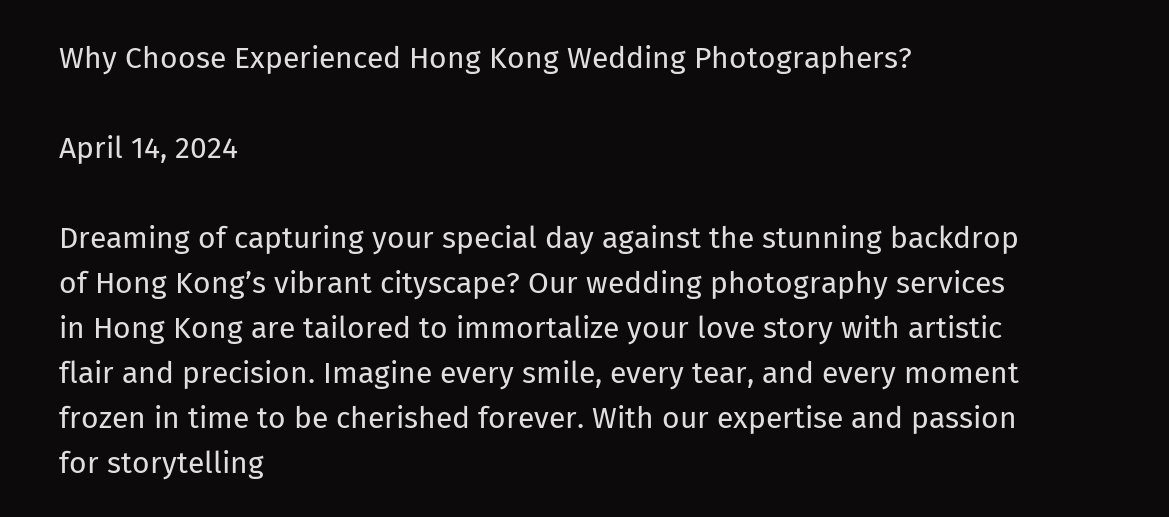Why Choose Experienced Hong Kong Wedding Photographers?

April 14, 2024

Dreaming of capturing your special day against the stunning backdrop of Hong Kong’s vibrant cityscape? Our wedding photography services in Hong Kong are tailored to immortalize your love story with artistic flair and precision. Imagine every smile, every tear, and every moment frozen in time to be cherished forever. With our expertise and passion for storytelling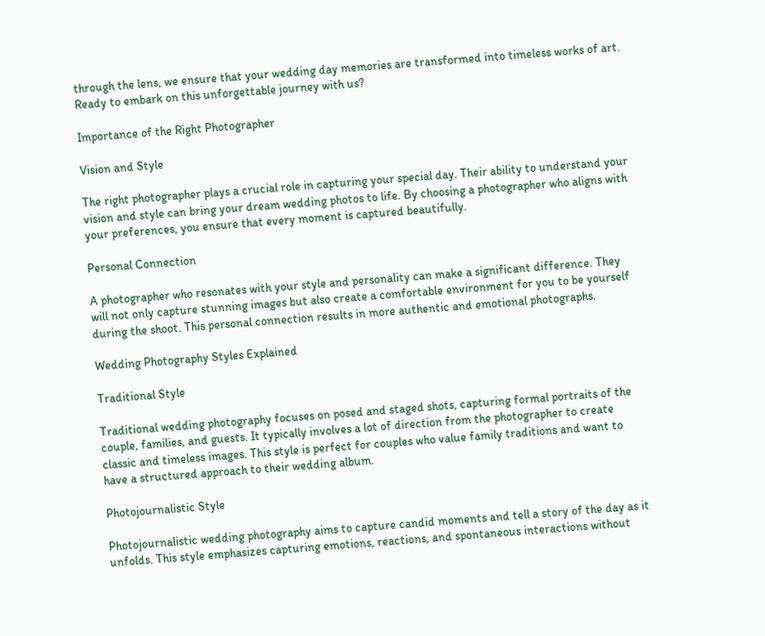through the lens, we ensure that your wedding day memories are transformed into timeless works of art. Ready to embark on this unforgettable journey with us?

Importance of the Right Photographer

Vision and Style

The right photographer plays a crucial role in capturing your special day. Their ability to understand your vision and style can bring your dream wedding photos to life. By choosing a photographer who aligns with your preferences, you ensure that every moment is captured beautifully.

Personal Connection

A photographer who resonates with your style and personality can make a significant difference. They will not only capture stunning images but also create a comfortable environment for you to be yourself during the shoot. This personal connection results in more authentic and emotional photographs.

Wedding Photography Styles Explained

Traditional Style

Traditional wedding photography focuses on posed and staged shots, capturing formal portraits of the couple, families, and guests. It typically involves a lot of direction from the photographer to create classic and timeless images. This style is perfect for couples who value family traditions and want to have a structured approach to their wedding album.

Photojournalistic Style

Photojournalistic wedding photography aims to capture candid moments and tell a story of the day as it unfolds. This style emphasizes capturing emotions, reactions, and spontaneous interactions without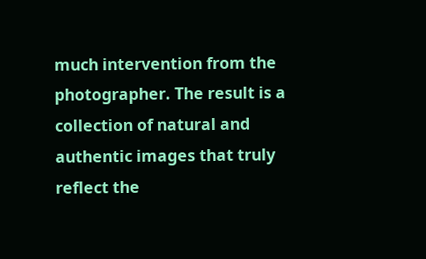much intervention from the photographer. The result is a collection of natural and authentic images that truly reflect the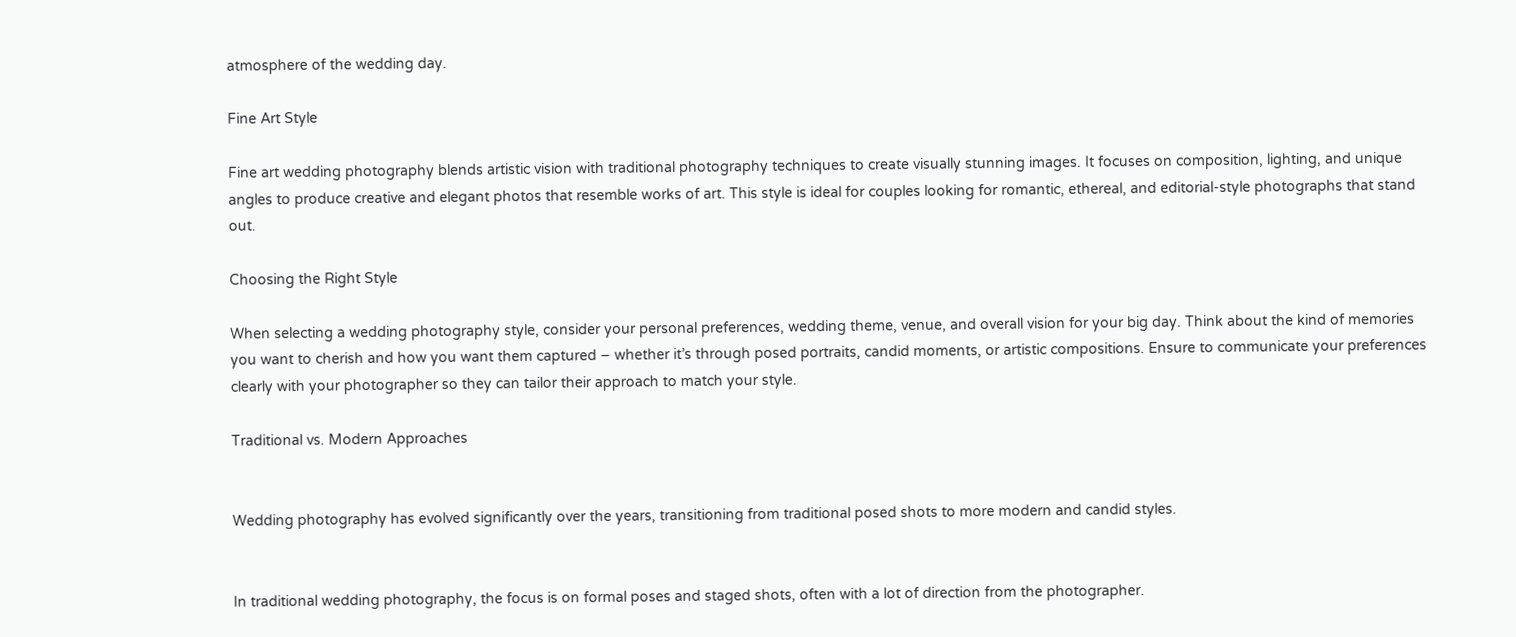atmosphere of the wedding day.

Fine Art Style

Fine art wedding photography blends artistic vision with traditional photography techniques to create visually stunning images. It focuses on composition, lighting, and unique angles to produce creative and elegant photos that resemble works of art. This style is ideal for couples looking for romantic, ethereal, and editorial-style photographs that stand out.

Choosing the Right Style

When selecting a wedding photography style, consider your personal preferences, wedding theme, venue, and overall vision for your big day. Think about the kind of memories you want to cherish and how you want them captured – whether it’s through posed portraits, candid moments, or artistic compositions. Ensure to communicate your preferences clearly with your photographer so they can tailor their approach to match your style.

Traditional vs. Modern Approaches


Wedding photography has evolved significantly over the years, transitioning from traditional posed shots to more modern and candid styles.


In traditional wedding photography, the focus is on formal poses and staged shots, often with a lot of direction from the photographer.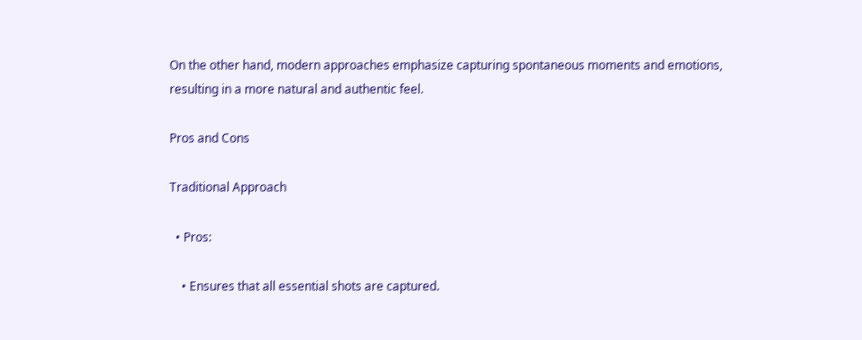On the other hand, modern approaches emphasize capturing spontaneous moments and emotions, resulting in a more natural and authentic feel.

Pros and Cons

Traditional Approach

  • Pros:

    • Ensures that all essential shots are captured.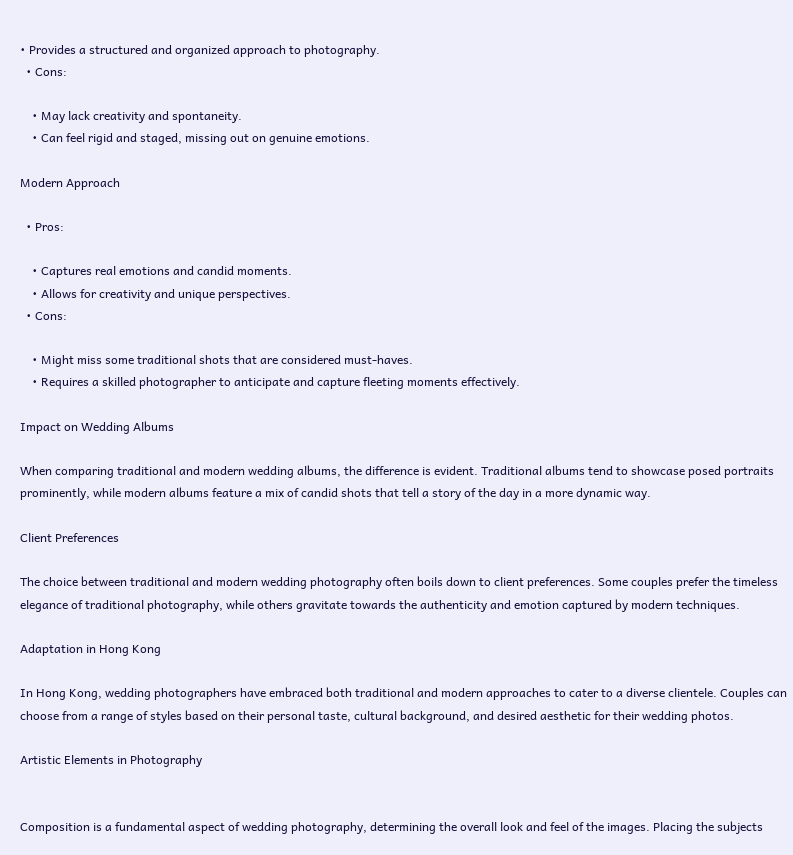• Provides a structured and organized approach to photography.
  • Cons:

    • May lack creativity and spontaneity.
    • Can feel rigid and staged, missing out on genuine emotions.

Modern Approach

  • Pros:

    • Captures real emotions and candid moments.
    • Allows for creativity and unique perspectives.
  • Cons:

    • Might miss some traditional shots that are considered must-haves.
    • Requires a skilled photographer to anticipate and capture fleeting moments effectively.

Impact on Wedding Albums

When comparing traditional and modern wedding albums, the difference is evident. Traditional albums tend to showcase posed portraits prominently, while modern albums feature a mix of candid shots that tell a story of the day in a more dynamic way.

Client Preferences

The choice between traditional and modern wedding photography often boils down to client preferences. Some couples prefer the timeless elegance of traditional photography, while others gravitate towards the authenticity and emotion captured by modern techniques.

Adaptation in Hong Kong

In Hong Kong, wedding photographers have embraced both traditional and modern approaches to cater to a diverse clientele. Couples can choose from a range of styles based on their personal taste, cultural background, and desired aesthetic for their wedding photos.

Artistic Elements in Photography


Composition is a fundamental aspect of wedding photography, determining the overall look and feel of the images. Placing the subjects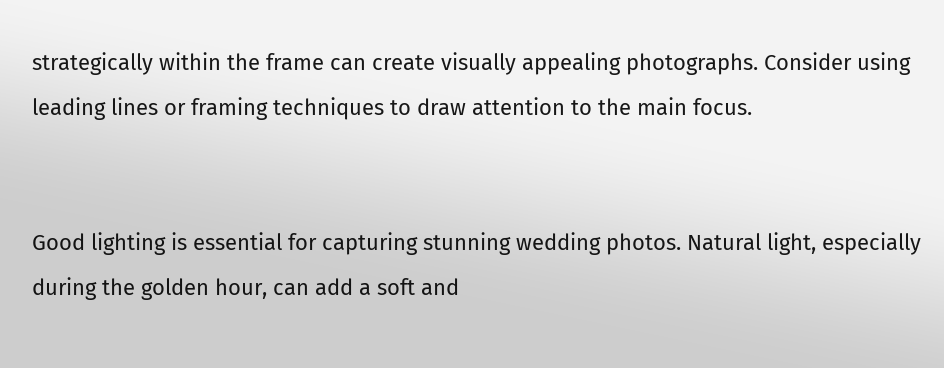strategically within the frame can create visually appealing photographs. Consider using leading lines or framing techniques to draw attention to the main focus.


Good lighting is essential for capturing stunning wedding photos. Natural light, especially during the golden hour, can add a soft and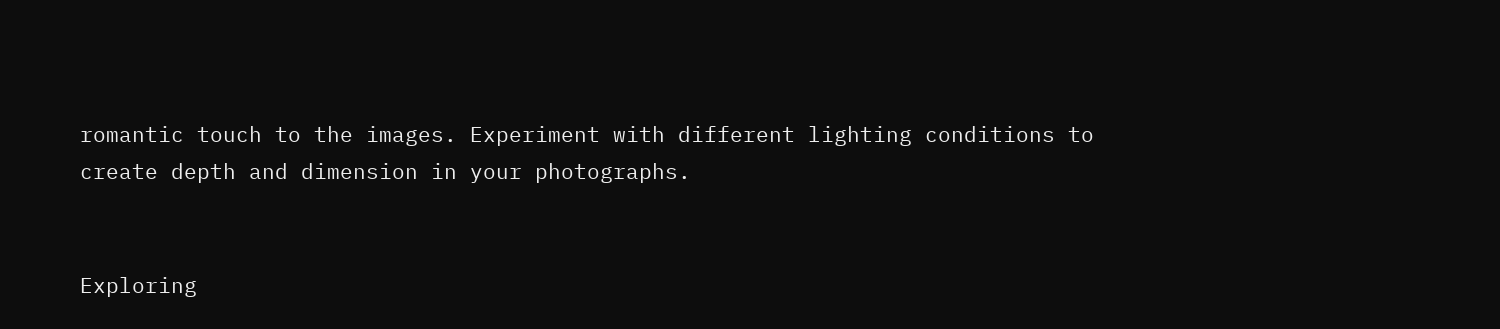romantic touch to the images. Experiment with different lighting conditions to create depth and dimension in your photographs.


Exploring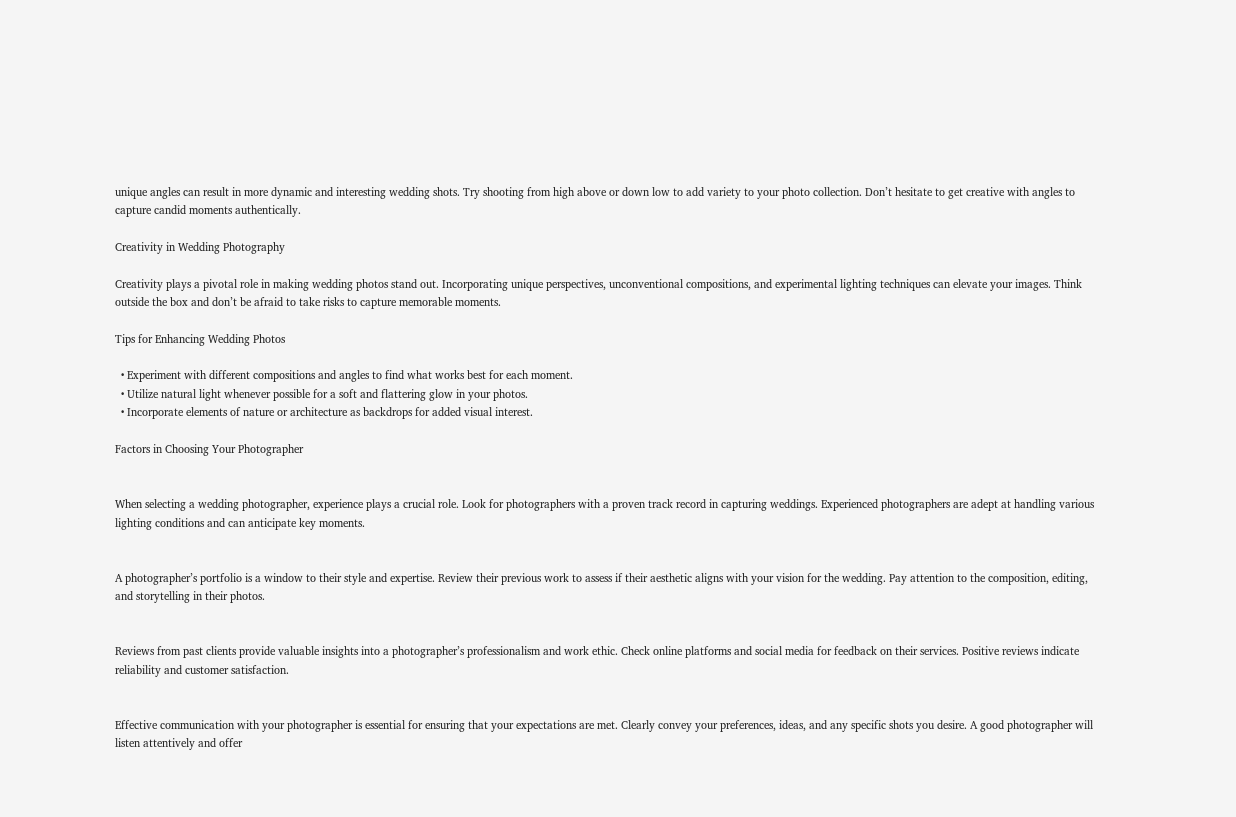unique angles can result in more dynamic and interesting wedding shots. Try shooting from high above or down low to add variety to your photo collection. Don’t hesitate to get creative with angles to capture candid moments authentically.

Creativity in Wedding Photography

Creativity plays a pivotal role in making wedding photos stand out. Incorporating unique perspectives, unconventional compositions, and experimental lighting techniques can elevate your images. Think outside the box and don’t be afraid to take risks to capture memorable moments.

Tips for Enhancing Wedding Photos

  • Experiment with different compositions and angles to find what works best for each moment.
  • Utilize natural light whenever possible for a soft and flattering glow in your photos.
  • Incorporate elements of nature or architecture as backdrops for added visual interest.

Factors in Choosing Your Photographer


When selecting a wedding photographer, experience plays a crucial role. Look for photographers with a proven track record in capturing weddings. Experienced photographers are adept at handling various lighting conditions and can anticipate key moments.


A photographer’s portfolio is a window to their style and expertise. Review their previous work to assess if their aesthetic aligns with your vision for the wedding. Pay attention to the composition, editing, and storytelling in their photos.


Reviews from past clients provide valuable insights into a photographer’s professionalism and work ethic. Check online platforms and social media for feedback on their services. Positive reviews indicate reliability and customer satisfaction.


Effective communication with your photographer is essential for ensuring that your expectations are met. Clearly convey your preferences, ideas, and any specific shots you desire. A good photographer will listen attentively and offer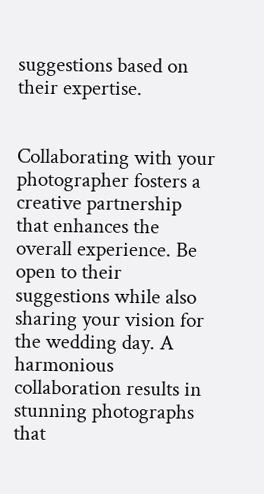suggestions based on their expertise.


Collaborating with your photographer fosters a creative partnership that enhances the overall experience. Be open to their suggestions while also sharing your vision for the wedding day. A harmonious collaboration results in stunning photographs that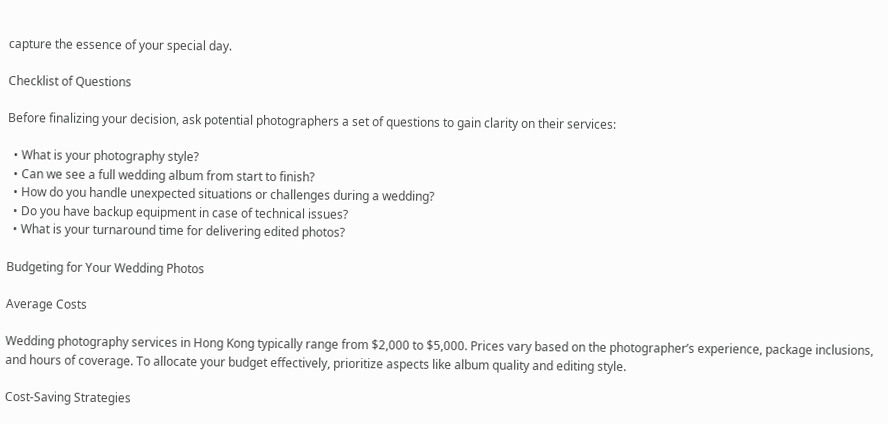capture the essence of your special day.

Checklist of Questions

Before finalizing your decision, ask potential photographers a set of questions to gain clarity on their services:

  • What is your photography style?
  • Can we see a full wedding album from start to finish?
  • How do you handle unexpected situations or challenges during a wedding?
  • Do you have backup equipment in case of technical issues?
  • What is your turnaround time for delivering edited photos?

Budgeting for Your Wedding Photos

Average Costs

Wedding photography services in Hong Kong typically range from $2,000 to $5,000. Prices vary based on the photographer’s experience, package inclusions, and hours of coverage. To allocate your budget effectively, prioritize aspects like album quality and editing style.

Cost-Saving Strategies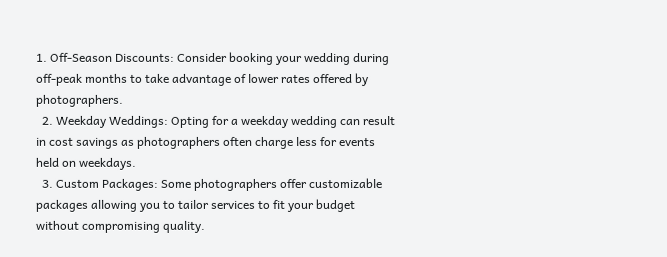1. Off-Season Discounts: Consider booking your wedding during off-peak months to take advantage of lower rates offered by photographers.
  2. Weekday Weddings: Opting for a weekday wedding can result in cost savings as photographers often charge less for events held on weekdays.
  3. Custom Packages: Some photographers offer customizable packages allowing you to tailor services to fit your budget without compromising quality.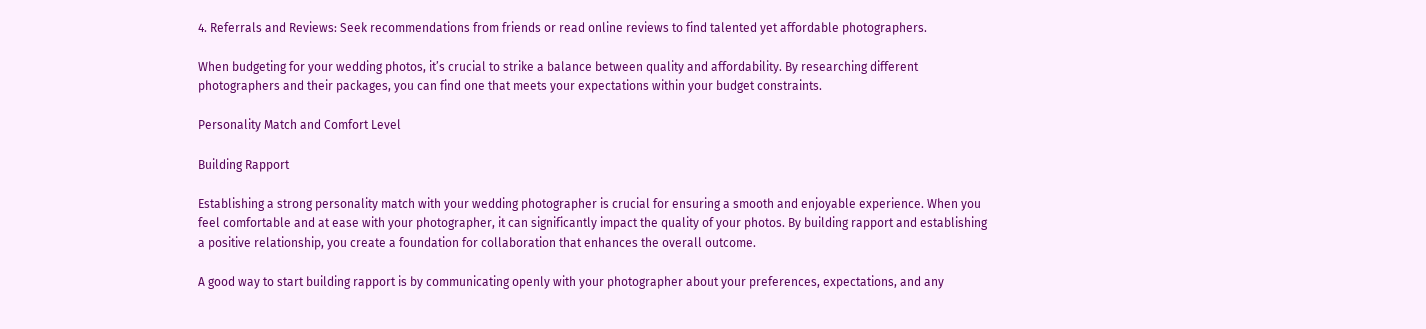4. Referrals and Reviews: Seek recommendations from friends or read online reviews to find talented yet affordable photographers.

When budgeting for your wedding photos, it’s crucial to strike a balance between quality and affordability. By researching different photographers and their packages, you can find one that meets your expectations within your budget constraints.

Personality Match and Comfort Level

Building Rapport

Establishing a strong personality match with your wedding photographer is crucial for ensuring a smooth and enjoyable experience. When you feel comfortable and at ease with your photographer, it can significantly impact the quality of your photos. By building rapport and establishing a positive relationship, you create a foundation for collaboration that enhances the overall outcome.

A good way to start building rapport is by communicating openly with your photographer about your preferences, expectations, and any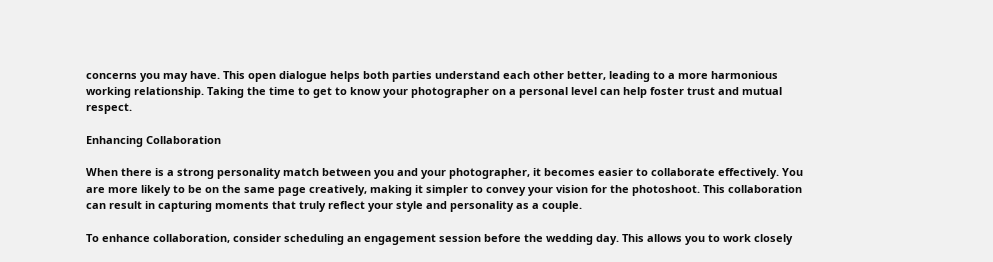concerns you may have. This open dialogue helps both parties understand each other better, leading to a more harmonious working relationship. Taking the time to get to know your photographer on a personal level can help foster trust and mutual respect.

Enhancing Collaboration

When there is a strong personality match between you and your photographer, it becomes easier to collaborate effectively. You are more likely to be on the same page creatively, making it simpler to convey your vision for the photoshoot. This collaboration can result in capturing moments that truly reflect your style and personality as a couple.

To enhance collaboration, consider scheduling an engagement session before the wedding day. This allows you to work closely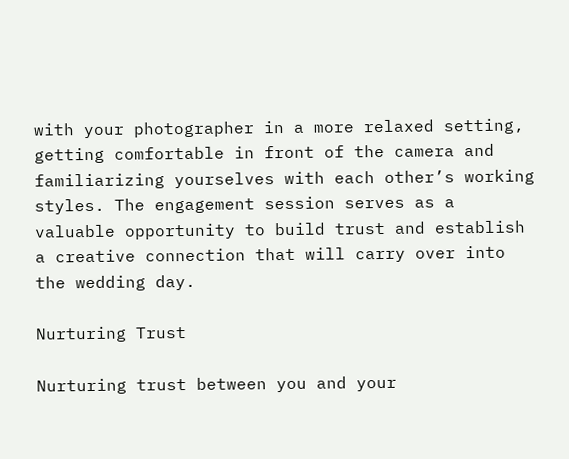with your photographer in a more relaxed setting, getting comfortable in front of the camera and familiarizing yourselves with each other’s working styles. The engagement session serves as a valuable opportunity to build trust and establish a creative connection that will carry over into the wedding day.

Nurturing Trust

Nurturing trust between you and your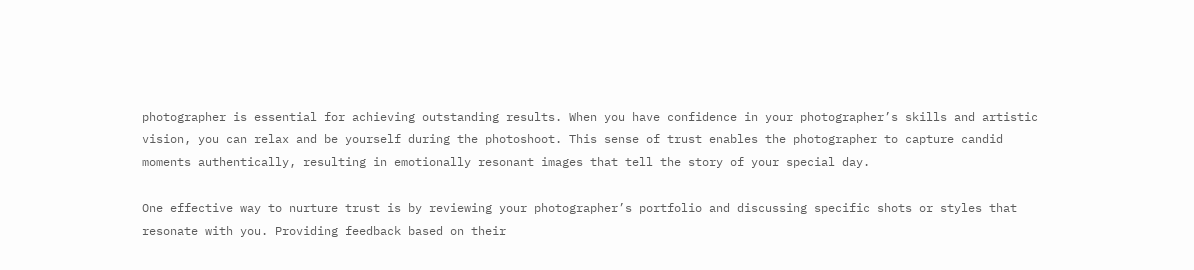photographer is essential for achieving outstanding results. When you have confidence in your photographer’s skills and artistic vision, you can relax and be yourself during the photoshoot. This sense of trust enables the photographer to capture candid moments authentically, resulting in emotionally resonant images that tell the story of your special day.

One effective way to nurture trust is by reviewing your photographer’s portfolio and discussing specific shots or styles that resonate with you. Providing feedback based on their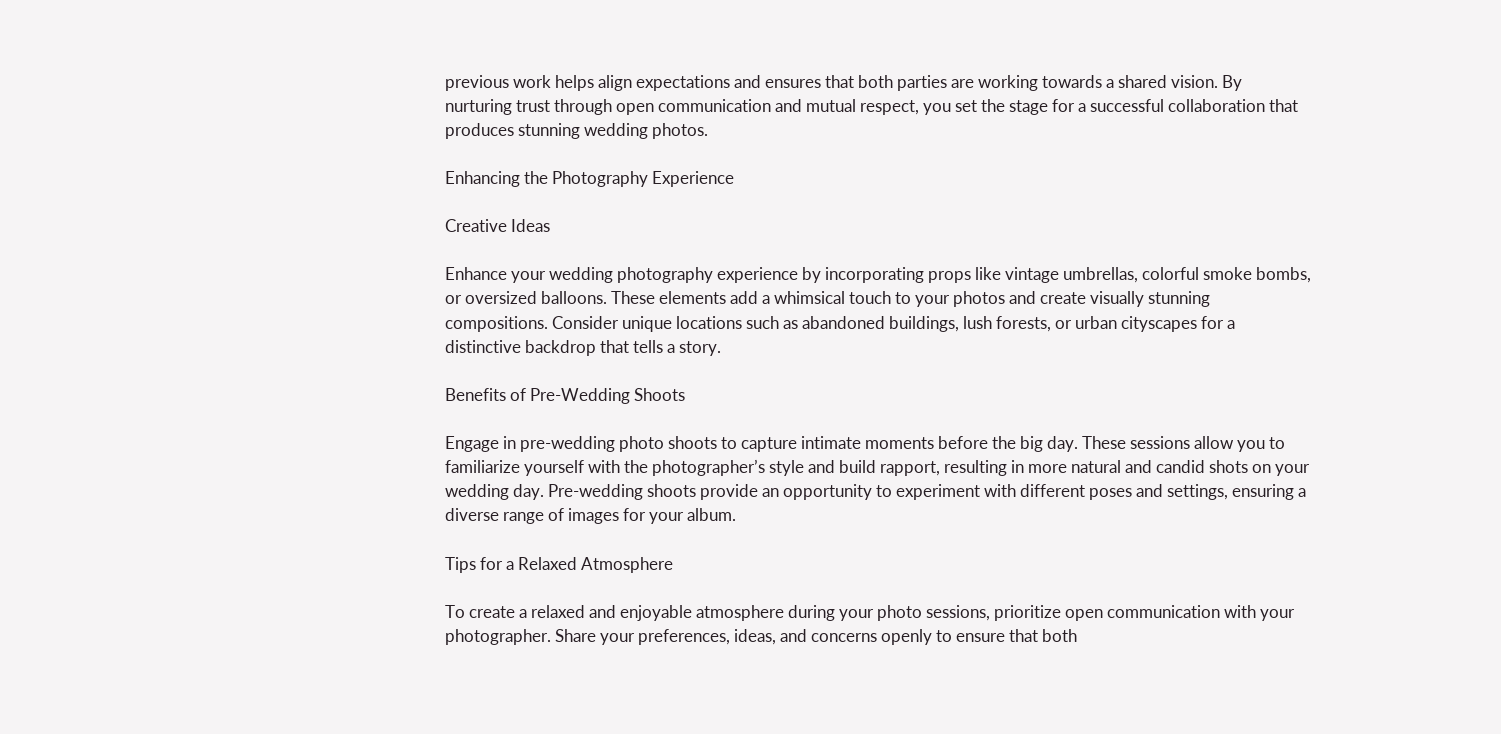previous work helps align expectations and ensures that both parties are working towards a shared vision. By nurturing trust through open communication and mutual respect, you set the stage for a successful collaboration that produces stunning wedding photos.

Enhancing the Photography Experience

Creative Ideas

Enhance your wedding photography experience by incorporating props like vintage umbrellas, colorful smoke bombs, or oversized balloons. These elements add a whimsical touch to your photos and create visually stunning compositions. Consider unique locations such as abandoned buildings, lush forests, or urban cityscapes for a distinctive backdrop that tells a story.

Benefits of Pre-Wedding Shoots

Engage in pre-wedding photo shoots to capture intimate moments before the big day. These sessions allow you to familiarize yourself with the photographer’s style and build rapport, resulting in more natural and candid shots on your wedding day. Pre-wedding shoots provide an opportunity to experiment with different poses and settings, ensuring a diverse range of images for your album.

Tips for a Relaxed Atmosphere

To create a relaxed and enjoyable atmosphere during your photo sessions, prioritize open communication with your photographer. Share your preferences, ideas, and concerns openly to ensure that both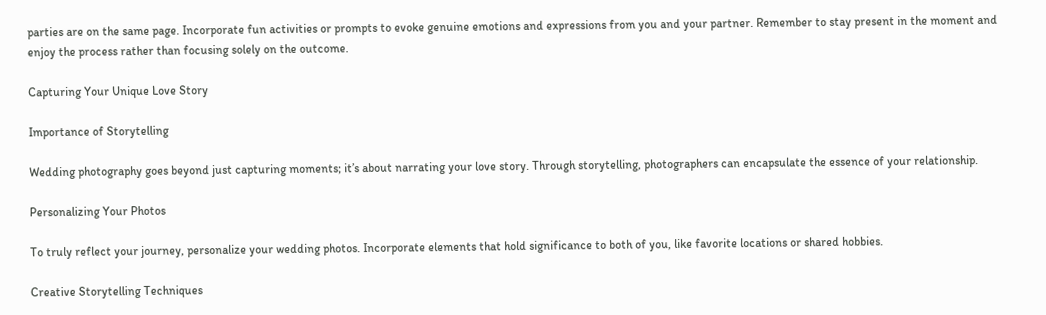parties are on the same page. Incorporate fun activities or prompts to evoke genuine emotions and expressions from you and your partner. Remember to stay present in the moment and enjoy the process rather than focusing solely on the outcome.

Capturing Your Unique Love Story

Importance of Storytelling

Wedding photography goes beyond just capturing moments; it’s about narrating your love story. Through storytelling, photographers can encapsulate the essence of your relationship.

Personalizing Your Photos

To truly reflect your journey, personalize your wedding photos. Incorporate elements that hold significance to both of you, like favorite locations or shared hobbies.

Creative Storytelling Techniques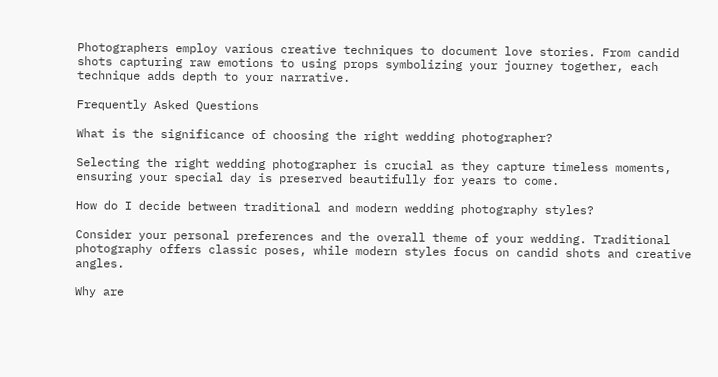Photographers employ various creative techniques to document love stories. From candid shots capturing raw emotions to using props symbolizing your journey together, each technique adds depth to your narrative.

Frequently Asked Questions

What is the significance of choosing the right wedding photographer?

Selecting the right wedding photographer is crucial as they capture timeless moments, ensuring your special day is preserved beautifully for years to come.

How do I decide between traditional and modern wedding photography styles?

Consider your personal preferences and the overall theme of your wedding. Traditional photography offers classic poses, while modern styles focus on candid shots and creative angles.

Why are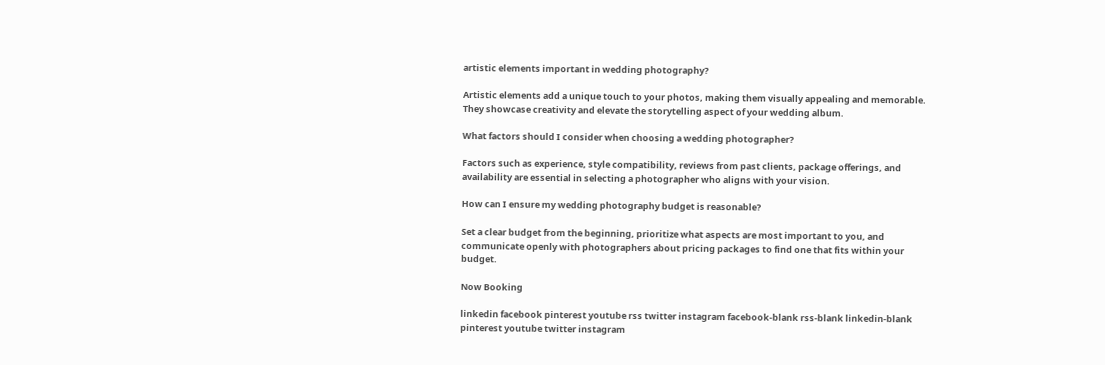artistic elements important in wedding photography?

Artistic elements add a unique touch to your photos, making them visually appealing and memorable. They showcase creativity and elevate the storytelling aspect of your wedding album.

What factors should I consider when choosing a wedding photographer?

Factors such as experience, style compatibility, reviews from past clients, package offerings, and availability are essential in selecting a photographer who aligns with your vision.

How can I ensure my wedding photography budget is reasonable?

Set a clear budget from the beginning, prioritize what aspects are most important to you, and communicate openly with photographers about pricing packages to find one that fits within your budget.

Now Booking

linkedin facebook pinterest youtube rss twitter instagram facebook-blank rss-blank linkedin-blank pinterest youtube twitter instagram